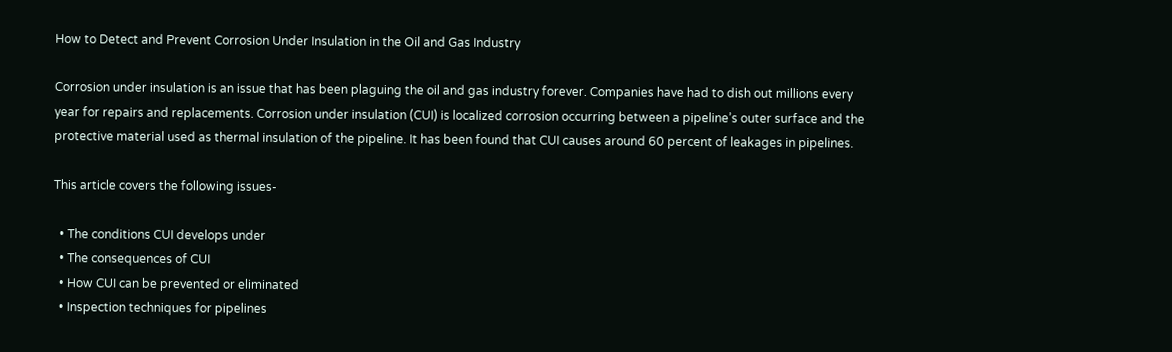How to Detect and Prevent Corrosion Under Insulation in the Oil and Gas Industry

Corrosion under insulation is an issue that has been plaguing the oil and gas industry forever. Companies have had to dish out millions every year for repairs and replacements. Corrosion under insulation (CUI) is localized corrosion occurring between a pipeline’s outer surface and the protective material used as thermal insulation of the pipeline. It has been found that CUI causes around 60 percent of leakages in pipelines.

This article covers the following issues-

  • The conditions CUI develops under
  • The consequences of CUI
  • How CUI can be prevented or eliminated
  • Inspection techniques for pipelines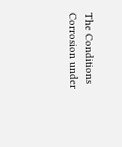The Conditions Corrosion under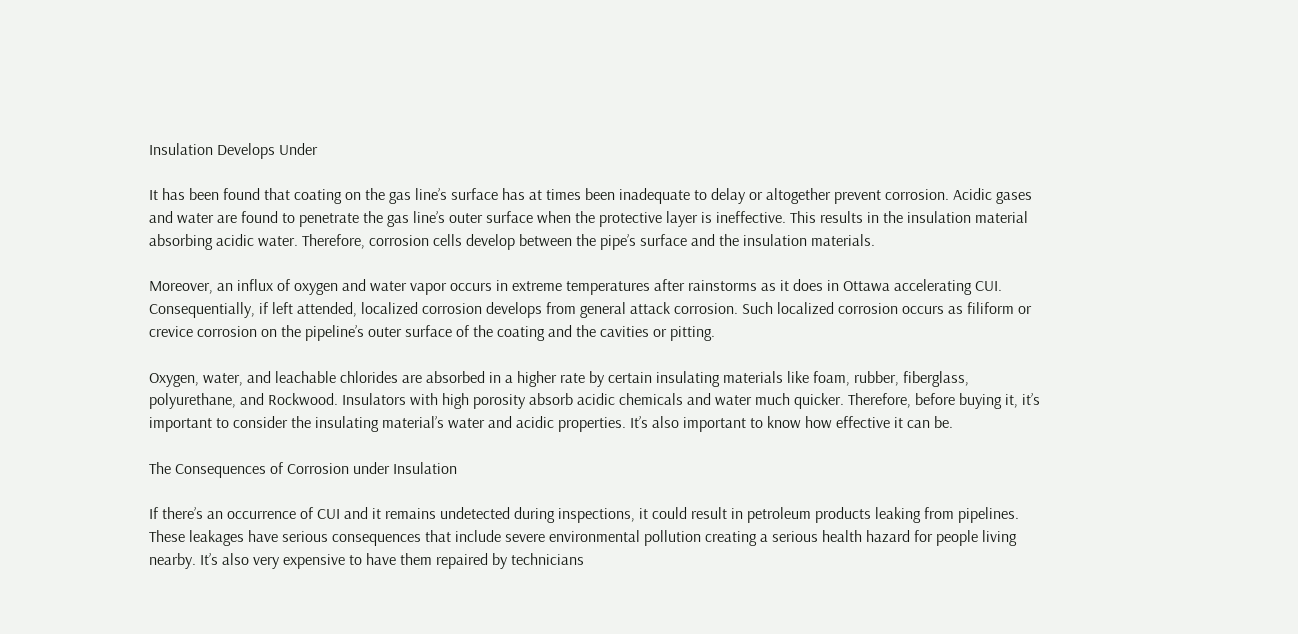Insulation Develops Under

It has been found that coating on the gas line’s surface has at times been inadequate to delay or altogether prevent corrosion. Acidic gases and water are found to penetrate the gas line’s outer surface when the protective layer is ineffective. This results in the insulation material absorbing acidic water. Therefore, corrosion cells develop between the pipe’s surface and the insulation materials.

Moreover, an influx of oxygen and water vapor occurs in extreme temperatures after rainstorms as it does in Ottawa accelerating CUI. Consequentially, if left attended, localized corrosion develops from general attack corrosion. Such localized corrosion occurs as filiform or crevice corrosion on the pipeline’s outer surface of the coating and the cavities or pitting.

Oxygen, water, and leachable chlorides are absorbed in a higher rate by certain insulating materials like foam, rubber, fiberglass, polyurethane, and Rockwood. Insulators with high porosity absorb acidic chemicals and water much quicker. Therefore, before buying it, it’s important to consider the insulating material’s water and acidic properties. It’s also important to know how effective it can be.

The Consequences of Corrosion under Insulation

If there’s an occurrence of CUI and it remains undetected during inspections, it could result in petroleum products leaking from pipelines. These leakages have serious consequences that include severe environmental pollution creating a serious health hazard for people living nearby. It’s also very expensive to have them repaired by technicians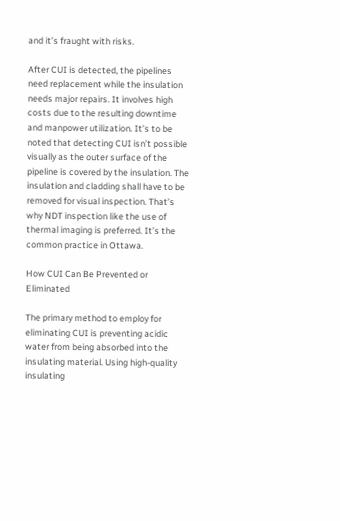and it’s fraught with risks.

After CUI is detected, the pipelines need replacement while the insulation needs major repairs. It involves high costs due to the resulting downtime and manpower utilization. It’s to be noted that detecting CUI isn’t possible visually as the outer surface of the pipeline is covered by the insulation. The insulation and cladding shall have to be removed for visual inspection. That’s why NDT inspection like the use of thermal imaging is preferred. It’s the common practice in Ottawa.

How CUI Can Be Prevented or Eliminated

The primary method to employ for eliminating CUI is preventing acidic water from being absorbed into the insulating material. Using high-quality insulating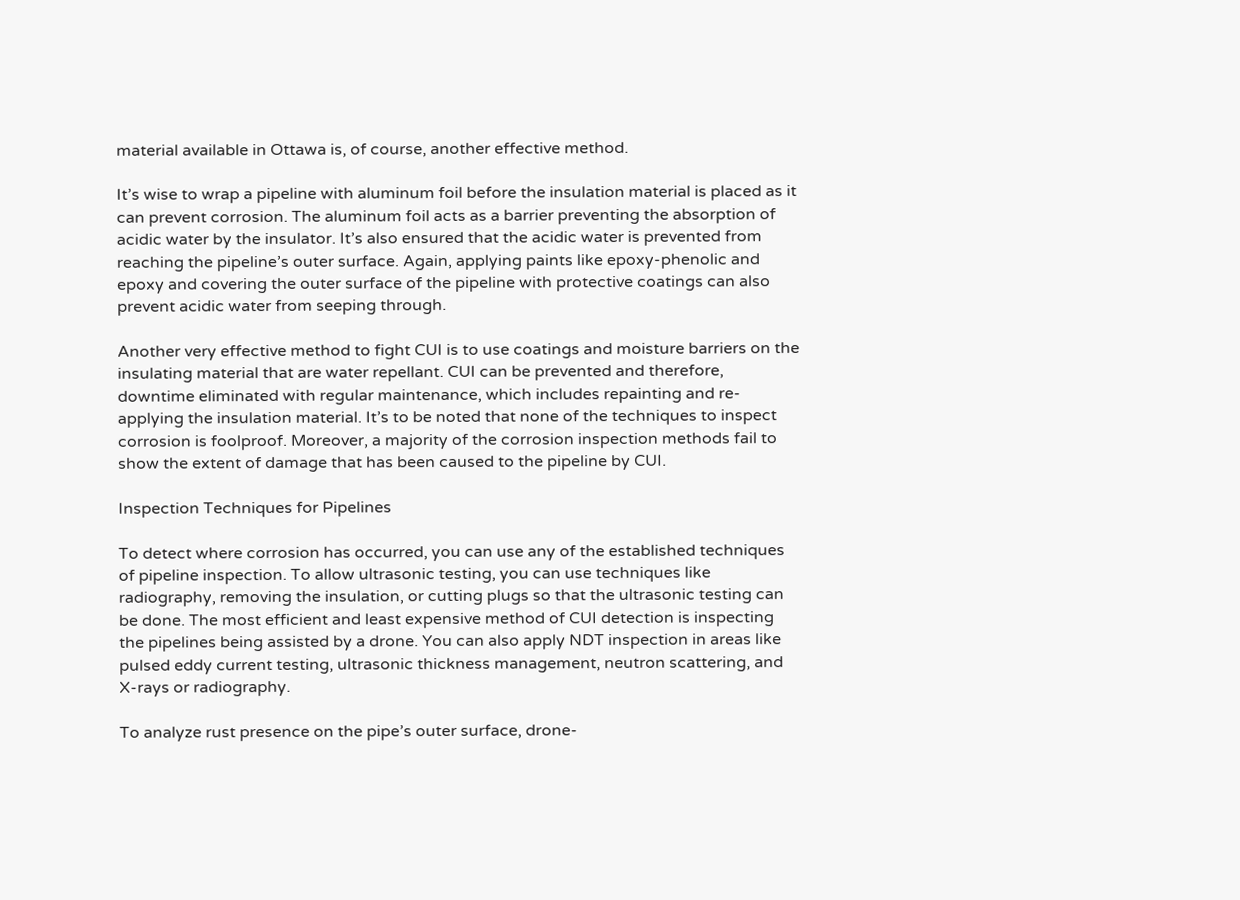material available in Ottawa is, of course, another effective method.

It’s wise to wrap a pipeline with aluminum foil before the insulation material is placed as it can prevent corrosion. The aluminum foil acts as a barrier preventing the absorption of acidic water by the insulator. It’s also ensured that the acidic water is prevented from reaching the pipeline’s outer surface. Again, applying paints like epoxy-phenolic and epoxy and covering the outer surface of the pipeline with protective coatings can also prevent acidic water from seeping through.

Another very effective method to fight CUI is to use coatings and moisture barriers on the insulating material that are water repellant. CUI can be prevented and therefore, downtime eliminated with regular maintenance, which includes repainting and re-applying the insulation material. It’s to be noted that none of the techniques to inspect corrosion is foolproof. Moreover, a majority of the corrosion inspection methods fail to show the extent of damage that has been caused to the pipeline by CUI.

Inspection Techniques for Pipelines

To detect where corrosion has occurred, you can use any of the established techniques of pipeline inspection. To allow ultrasonic testing, you can use techniques like radiography, removing the insulation, or cutting plugs so that the ultrasonic testing can be done. The most efficient and least expensive method of CUI detection is inspecting the pipelines being assisted by a drone. You can also apply NDT inspection in areas like pulsed eddy current testing, ultrasonic thickness management, neutron scattering, and X-rays or radiography.

To analyze rust presence on the pipe’s outer surface, drone-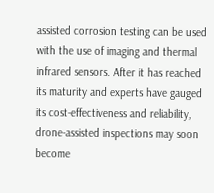assisted corrosion testing can be used with the use of imaging and thermal infrared sensors. After it has reached its maturity and experts have gauged its cost-effectiveness and reliability, drone-assisted inspections may soon become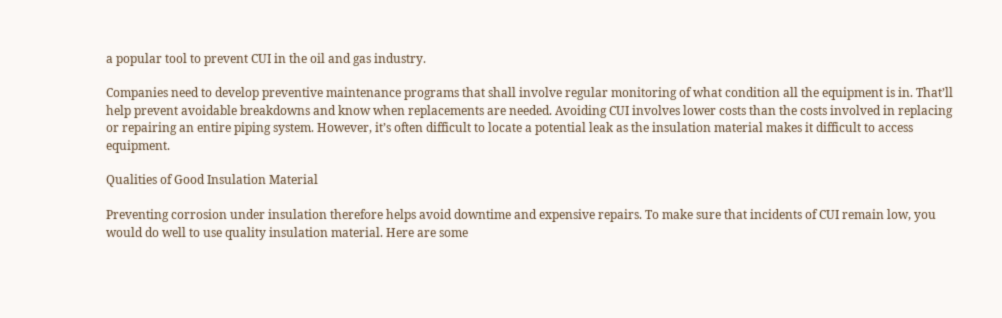a popular tool to prevent CUI in the oil and gas industry.

Companies need to develop preventive maintenance programs that shall involve regular monitoring of what condition all the equipment is in. That’ll help prevent avoidable breakdowns and know when replacements are needed. Avoiding CUI involves lower costs than the costs involved in replacing or repairing an entire piping system. However, it’s often difficult to locate a potential leak as the insulation material makes it difficult to access equipment.

Qualities of Good Insulation Material

Preventing corrosion under insulation therefore helps avoid downtime and expensive repairs. To make sure that incidents of CUI remain low, you would do well to use quality insulation material. Here are some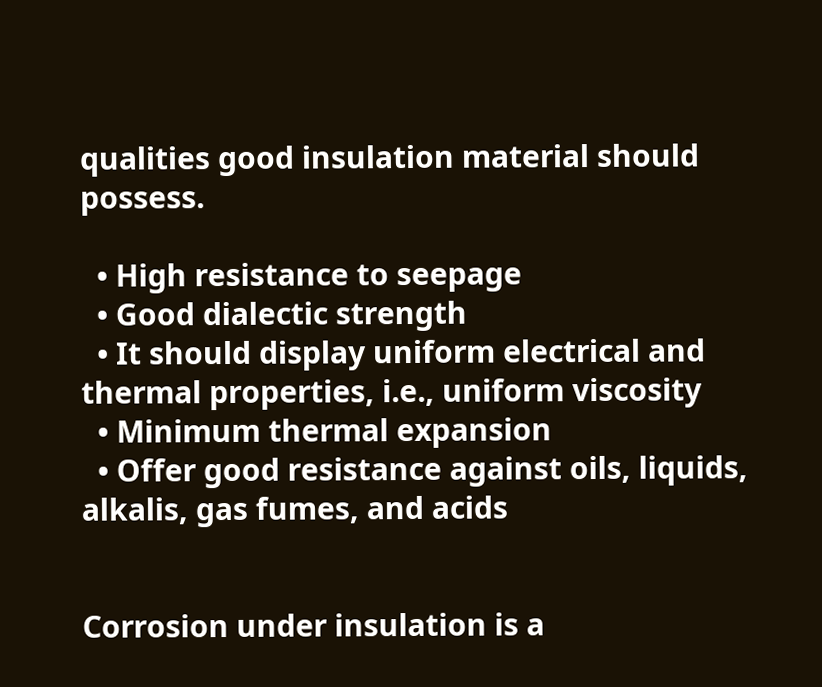qualities good insulation material should possess.

  • High resistance to seepage
  • Good dialectic strength
  • It should display uniform electrical and thermal properties, i.e., uniform viscosity
  • Minimum thermal expansion
  • Offer good resistance against oils, liquids, alkalis, gas fumes, and acids


Corrosion under insulation is a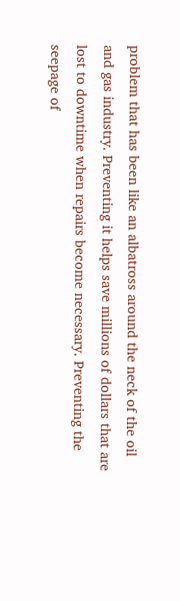problem that has been like an albatross around the neck of the oil and gas industry. Preventing it helps save millions of dollars that are lost to downtime when repairs become necessary. Preventing the seepage of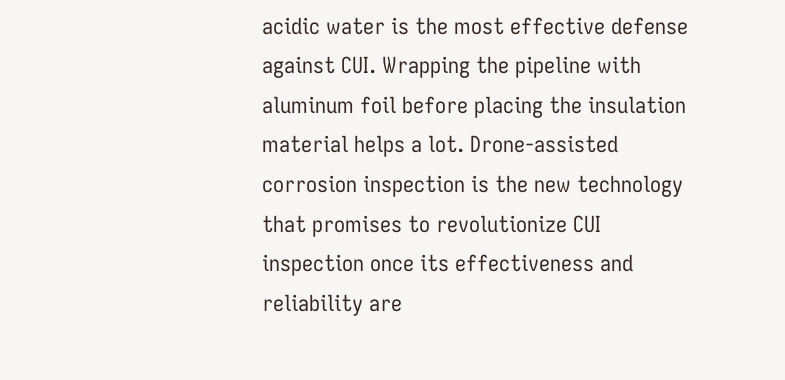acidic water is the most effective defense against CUI. Wrapping the pipeline with aluminum foil before placing the insulation material helps a lot. Drone-assisted corrosion inspection is the new technology that promises to revolutionize CUI inspection once its effectiveness and reliability are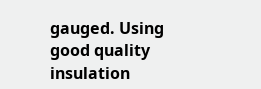gauged. Using good quality insulation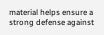material helps ensure a strong defense against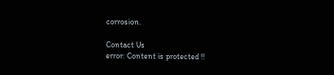corrosion.

Contact Us
error: Content is protected !!